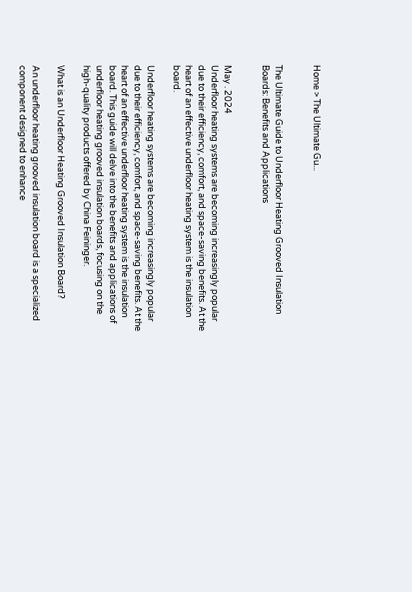Home > The Ultimate Gu...


The Ultimate Guide to Underfloor Heating Grooved Insulation Boards: Benefits and Applications


May . 2024
Underfloor heating systems are becoming increasingly popular due to their efficiency, comfort, and space-saving benefits. At the heart of an effective underfloor heating system is the insulation board.

Underfloor heating systems are becoming increasingly popular due to their efficiency, comfort, and space-saving benefits. At the heart of an effective underfloor heating system is the insulation board. This guide will delve into the benefits and applications of underfloor heating grooved insulation boards, focusing on the high-quality products offered by China Feininger.

What is an Underfloor Heating Grooved Insulation Board?

An underfloor heating grooved insulation board is a specialized component designed to enhance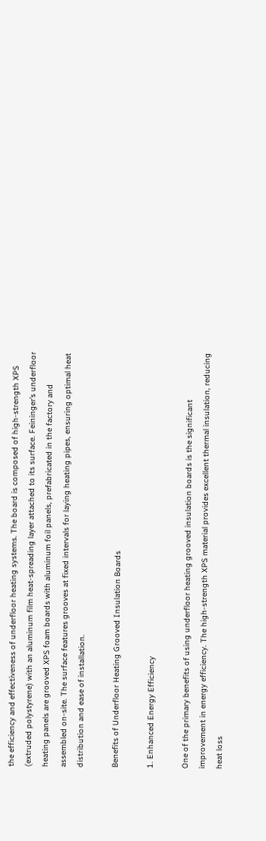the efficiency and effectiveness of underfloor heating systems. The board is composed of high-strength XPS (extruded polystyrene) with an aluminum film heat-spreading layer attached to its surface. Feininger’s underfloor heating panels are grooved XPS foam boards with aluminum foil panels, prefabricated in the factory and assembled on-site. The surface features grooves at fixed intervals for laying heating pipes, ensuring optimal heat distribution and ease of installation.

Benefits of Underfloor Heating Grooved Insulation Boards

1. Enhanced Energy Efficiency

One of the primary benefits of using underfloor heating grooved insulation boards is the significant improvement in energy efficiency. The high-strength XPS material provides excellent thermal insulation, reducing heat loss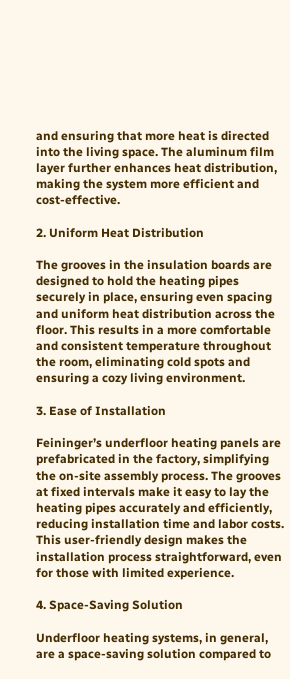and ensuring that more heat is directed into the living space. The aluminum film layer further enhances heat distribution, making the system more efficient and cost-effective.

2. Uniform Heat Distribution

The grooves in the insulation boards are designed to hold the heating pipes securely in place, ensuring even spacing and uniform heat distribution across the floor. This results in a more comfortable and consistent temperature throughout the room, eliminating cold spots and ensuring a cozy living environment.

3. Ease of Installation

Feininger’s underfloor heating panels are prefabricated in the factory, simplifying the on-site assembly process. The grooves at fixed intervals make it easy to lay the heating pipes accurately and efficiently, reducing installation time and labor costs. This user-friendly design makes the installation process straightforward, even for those with limited experience.

4. Space-Saving Solution

Underfloor heating systems, in general, are a space-saving solution compared to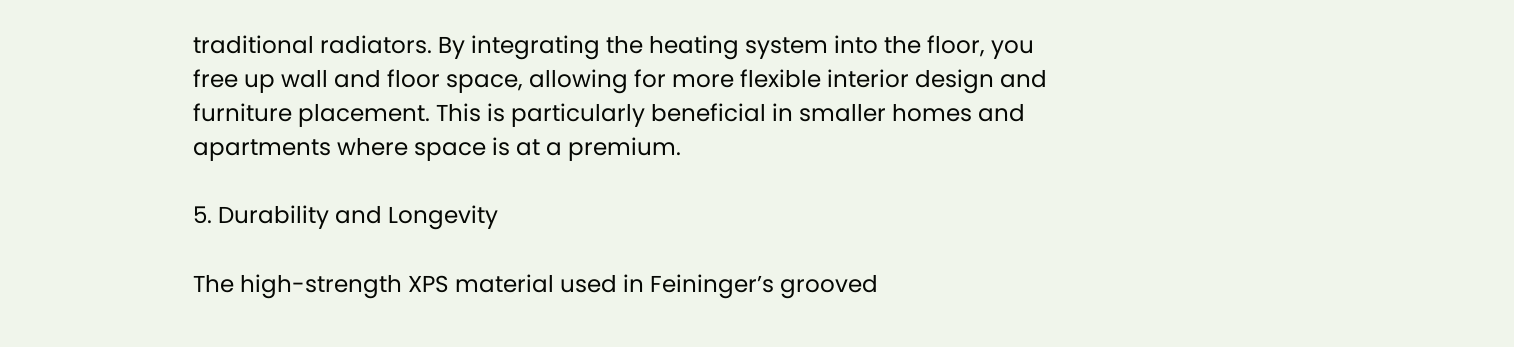traditional radiators. By integrating the heating system into the floor, you free up wall and floor space, allowing for more flexible interior design and furniture placement. This is particularly beneficial in smaller homes and apartments where space is at a premium.

5. Durability and Longevity

The high-strength XPS material used in Feininger’s grooved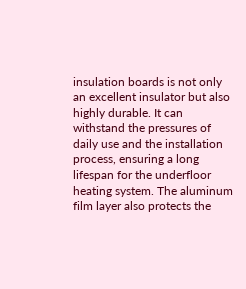insulation boards is not only an excellent insulator but also highly durable. It can withstand the pressures of daily use and the installation process, ensuring a long lifespan for the underfloor heating system. The aluminum film layer also protects the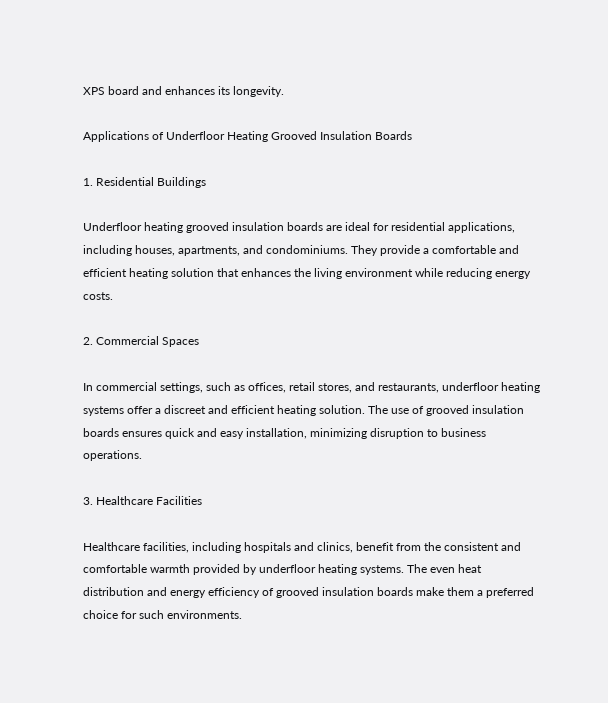XPS board and enhances its longevity.

Applications of Underfloor Heating Grooved Insulation Boards

1. Residential Buildings

Underfloor heating grooved insulation boards are ideal for residential applications, including houses, apartments, and condominiums. They provide a comfortable and efficient heating solution that enhances the living environment while reducing energy costs.

2. Commercial Spaces

In commercial settings, such as offices, retail stores, and restaurants, underfloor heating systems offer a discreet and efficient heating solution. The use of grooved insulation boards ensures quick and easy installation, minimizing disruption to business operations.

3. Healthcare Facilities

Healthcare facilities, including hospitals and clinics, benefit from the consistent and comfortable warmth provided by underfloor heating systems. The even heat distribution and energy efficiency of grooved insulation boards make them a preferred choice for such environments.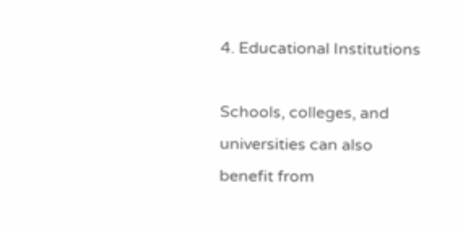4. Educational Institutions

Schools, colleges, and universities can also benefit from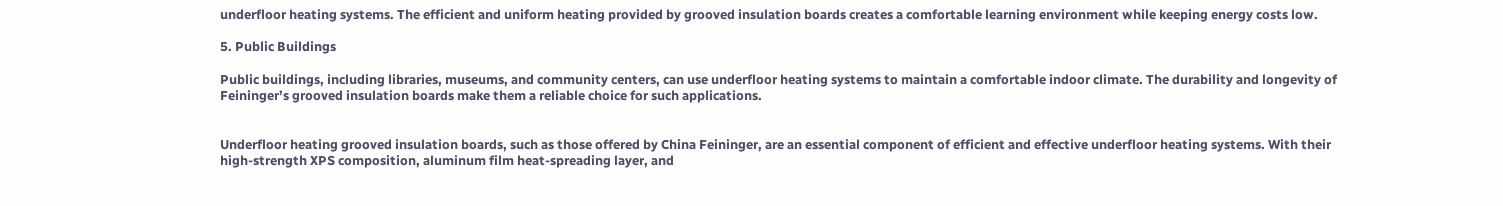underfloor heating systems. The efficient and uniform heating provided by grooved insulation boards creates a comfortable learning environment while keeping energy costs low.

5. Public Buildings

Public buildings, including libraries, museums, and community centers, can use underfloor heating systems to maintain a comfortable indoor climate. The durability and longevity of Feininger’s grooved insulation boards make them a reliable choice for such applications.


Underfloor heating grooved insulation boards, such as those offered by China Feininger, are an essential component of efficient and effective underfloor heating systems. With their high-strength XPS composition, aluminum film heat-spreading layer, and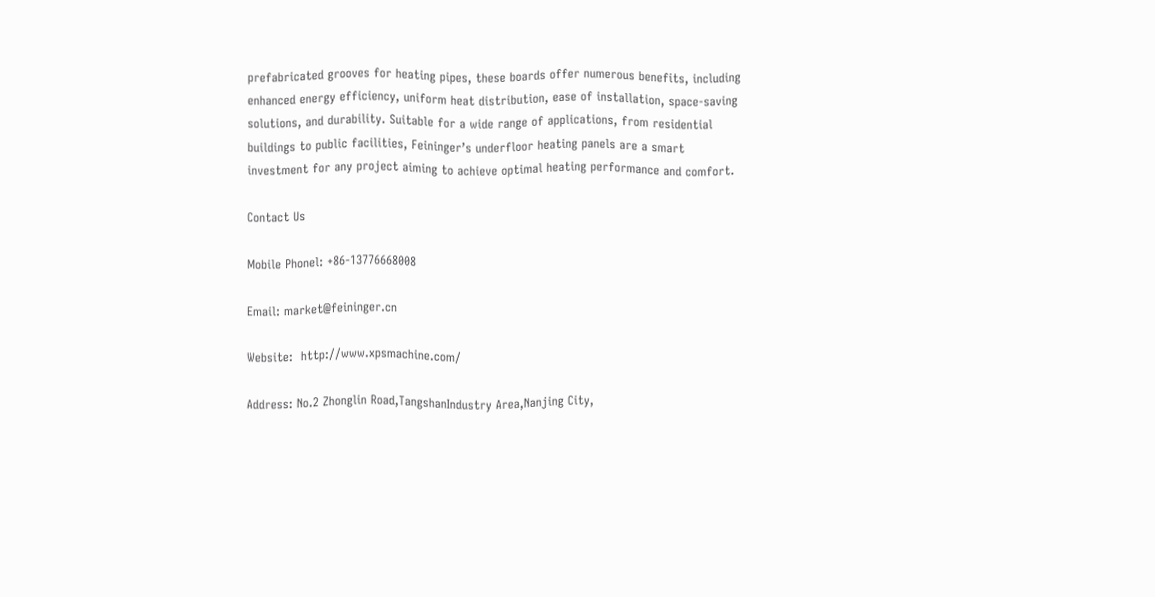prefabricated grooves for heating pipes, these boards offer numerous benefits, including enhanced energy efficiency, uniform heat distribution, ease of installation, space-saving solutions, and durability. Suitable for a wide range of applications, from residential buildings to public facilities, Feininger’s underfloor heating panels are a smart investment for any project aiming to achieve optimal heating performance and comfort.

Contact Us

Mobile Phonel: +86-13776668008

Email: market@feininger.cn

Website:  http://www.xpsmachine.com/

Address: No.2 Zhonglin Road,TangshanIndustry Area,Nanjing City,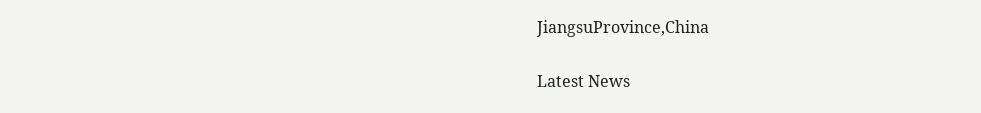JiangsuProvince,China

Latest News